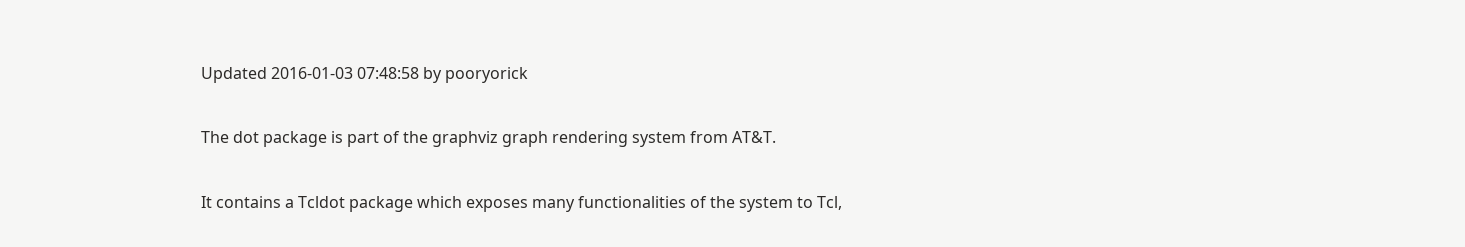Updated 2016-01-03 07:48:58 by pooryorick

The dot package is part of the graphviz graph rendering system from AT&T.

It contains a Tcldot package which exposes many functionalities of the system to Tcl,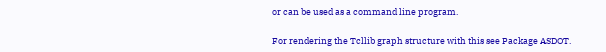or can be used as a command line program.

For rendering the Tcllib graph structure with this see Package ASDOT.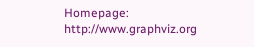Homepage: http://www.graphviz.org